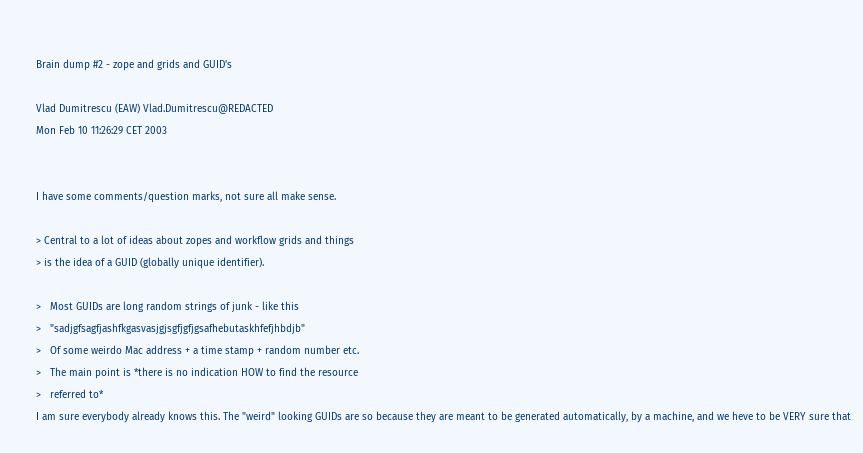Brain dump #2 - zope and grids and GUID's

Vlad Dumitrescu (EAW) Vlad.Dumitrescu@REDACTED
Mon Feb 10 11:26:29 CET 2003


I have some comments/question marks, not sure all make sense.

> Central to a lot of ideas about zopes and workflow grids and things
> is the idea of a GUID (globally unique identifier).

>   Most GUIDs are long random strings of junk - like this
>   "sadjgfsagfjashfkgasvasjgjsgfjgfjgsafhebutaskhfefjhbdjb"
>   Of some weirdo Mac address + a time stamp + random number etc.
>   The main point is *there is no indication HOW to find the resource
>   referred to*
I am sure everybody already knows this. The "weird" looking GUIDs are so because they are meant to be generated automatically, by a machine, and we heve to be VERY sure that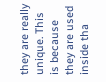they are really unique. This is because they are used inside tha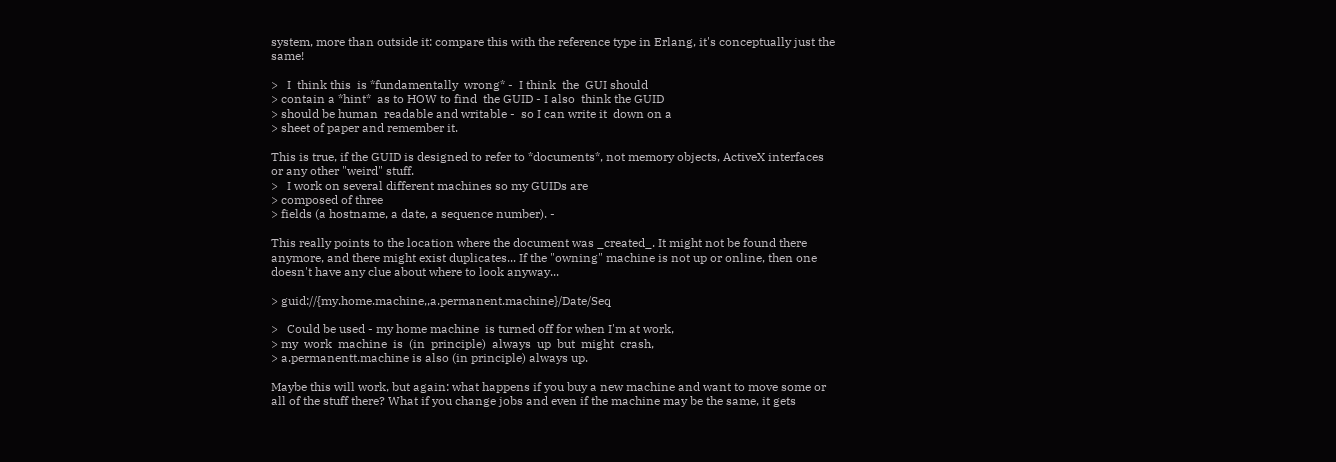system, more than outside it: compare this with the reference type in Erlang, it's conceptually just the same!

>   I  think this  is *fundamentally  wrong* -  I think  the  GUI should
> contain a *hint*  as to HOW to find  the GUID - I also  think the GUID
> should be human  readable and writable -  so I can write it  down on a
> sheet of paper and remember it.

This is true, if the GUID is designed to refer to *documents*, not memory objects, ActiveX interfaces or any other "weird" stuff.
>   I work on several different machines so my GUIDs are
> composed of three
> fields (a hostname, a date, a sequence number). -

This really points to the location where the document was _created_. It might not be found there anymore, and there might exist duplicates... If the "owning" machine is not up or online, then one doesn't have any clue about where to look anyway...

> guid://{my.home.machine,,a.permanent.machine}/Date/Seq

>   Could be used - my home machine  is turned off for when I'm at work,
> my  work  machine  is  (in  principle)  always  up  but  might  crash,
> a.permanentt.machine is also (in principle) always up.

Maybe this will work, but again: what happens if you buy a new machine and want to move some or all of the stuff there? What if you change jobs and even if the machine may be the same, it gets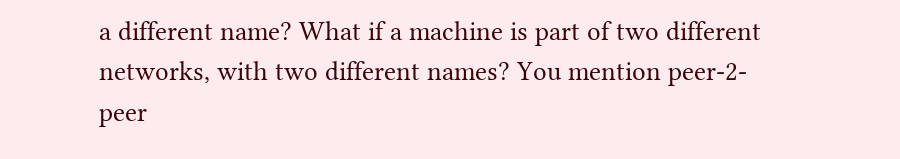a different name? What if a machine is part of two different networks, with two different names? You mention peer-2-peer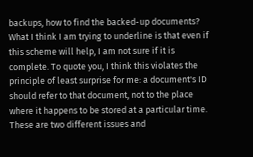backups, how to find the backed-up documents?
What I think I am trying to underline is that even if this scheme will help, I am not sure if it is complete. To quote you, I think this violates the principle of least surprise for me: a document's ID should refer to that document, not to the place where it happens to be stored at a particular time. These are two different issues and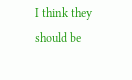I think they should be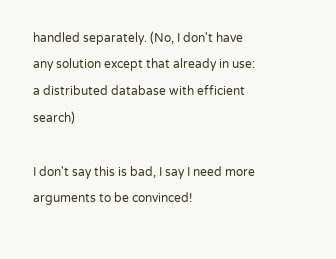handled separately. (No, I don't have any solution except that already in use: a distributed database with efficient search)

I don't say this is bad, I say I need more arguments to be convinced!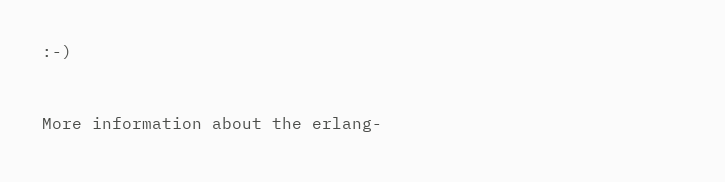:-)


More information about the erlang-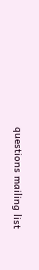questions mailing list